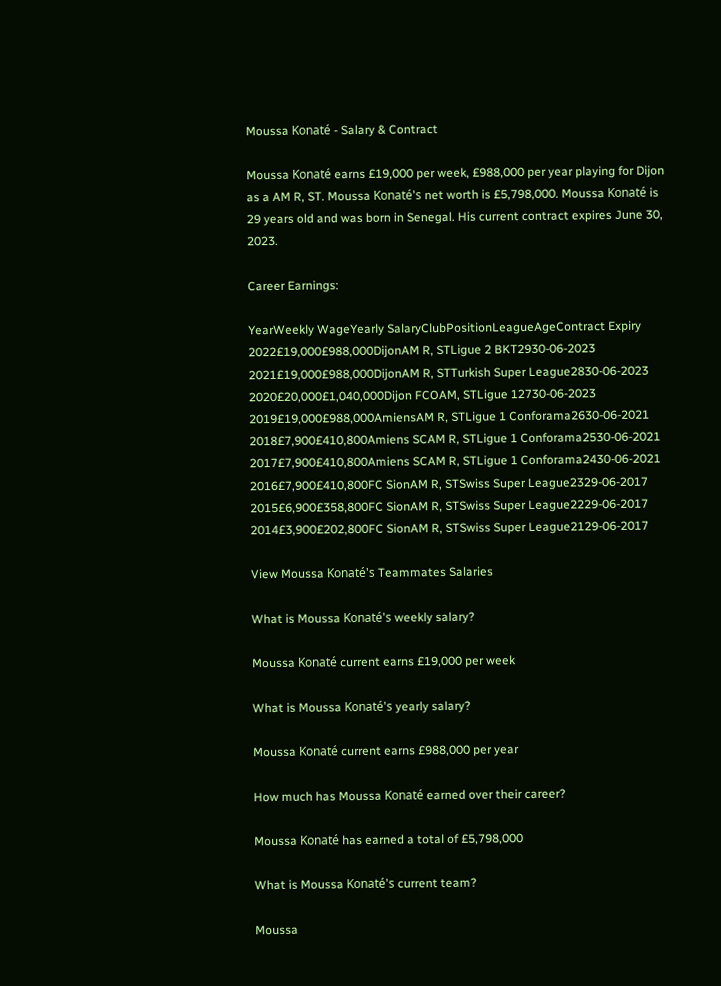Moussa Konaté - Salary & Contract

Moussa Konaté earns £19,000 per week, £988,000 per year playing for Dijon as a AM R, ST. Moussa Konaté's net worth is £5,798,000. Moussa Konaté is 29 years old and was born in Senegal. His current contract expires June 30, 2023.

Career Earnings:

YearWeekly WageYearly SalaryClubPositionLeagueAgeContract Expiry
2022£19,000£988,000DijonAM R, STLigue 2 BKT2930-06-2023
2021£19,000£988,000DijonAM R, STTurkish Super League2830-06-2023
2020£20,000£1,040,000Dijon FCOAM, STLigue 12730-06-2023
2019£19,000£988,000AmiensAM R, STLigue 1 Conforama2630-06-2021
2018£7,900£410,800Amiens SCAM R, STLigue 1 Conforama2530-06-2021
2017£7,900£410,800Amiens SCAM R, STLigue 1 Conforama2430-06-2021
2016£7,900£410,800FC SionAM R, STSwiss Super League2329-06-2017
2015£6,900£358,800FC SionAM R, STSwiss Super League2229-06-2017
2014£3,900£202,800FC SionAM R, STSwiss Super League2129-06-2017

View Moussa Konaté's Teammates Salaries

What is Moussa Konaté's weekly salary?

Moussa Konaté current earns £19,000 per week

What is Moussa Konaté's yearly salary?

Moussa Konaté current earns £988,000 per year

How much has Moussa Konaté earned over their career?

Moussa Konaté has earned a total of £5,798,000

What is Moussa Konaté's current team?

Moussa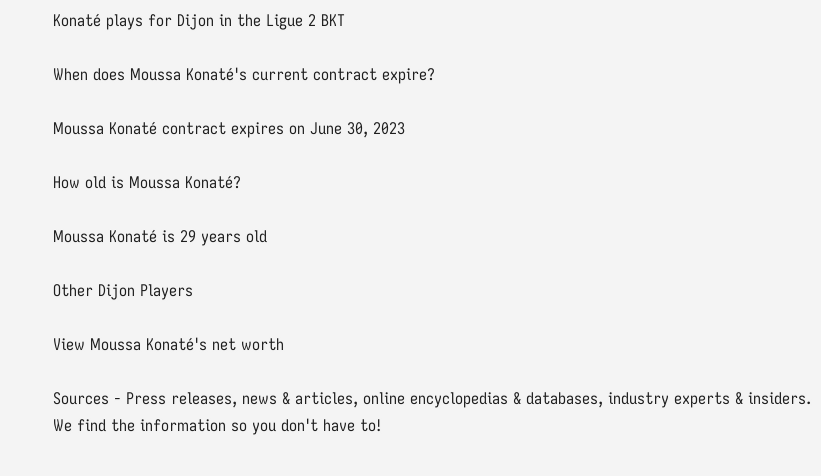Konaté plays for Dijon in the Ligue 2 BKT

When does Moussa Konaté's current contract expire?

Moussa Konaté contract expires on June 30, 2023

How old is Moussa Konaté?

Moussa Konaté is 29 years old

Other Dijon Players

View Moussa Konaté's net worth

Sources - Press releases, news & articles, online encyclopedias & databases, industry experts & insiders. We find the information so you don't have to!